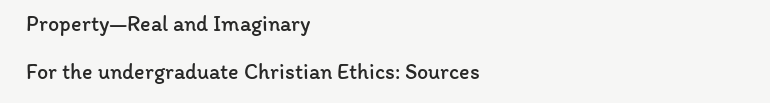Property—Real and Imaginary

For the undergraduate Christian Ethics: Sources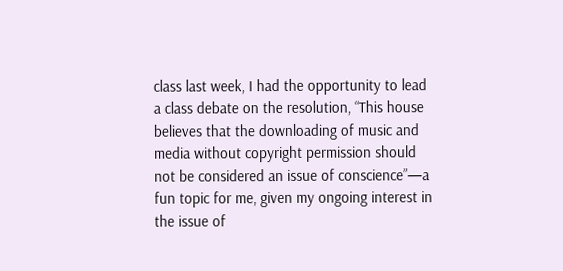class last week, I had the opportunity to lead a class debate on the resolution, “This house believes that the downloading of music and media without copyright permission should not be considered an issue of conscience”—a fun topic for me, given my ongoing interest in the issue of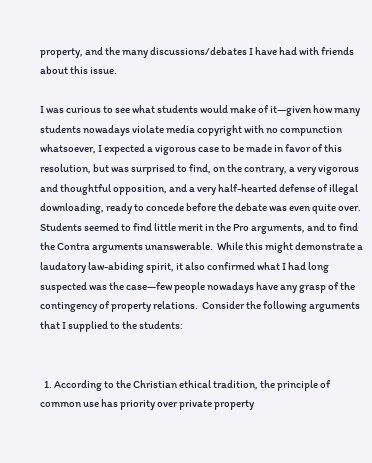property, and the many discussions/debates I have had with friends about this issue.

I was curious to see what students would make of it—given how many students nowadays violate media copyright with no compunction whatsoever, I expected a vigorous case to be made in favor of this resolution, but was surprised to find, on the contrary, a very vigorous and thoughtful opposition, and a very half-hearted defense of illegal downloading, ready to concede before the debate was even quite over.  Students seemed to find little merit in the Pro arguments, and to find the Contra arguments unanswerable.  While this might demonstrate a laudatory law-abiding spirit, it also confirmed what I had long suspected was the case—few people nowadays have any grasp of the contingency of property relations.  Consider the following arguments that I supplied to the students:


  1. According to the Christian ethical tradition, the principle of common use has priority over private property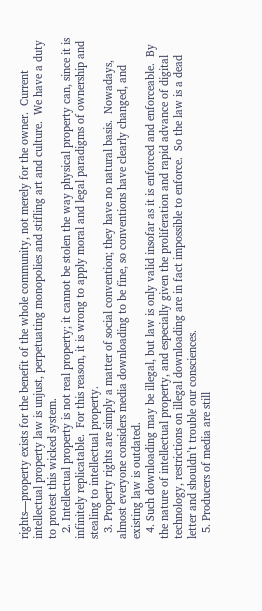rights—property exists for the benefit of the whole community, not merely for the owner.  Current intellectual property law is unjust, perpetuating monopolies and stifling art and culture.  We have a duty to protest this wicked system.
  2. Intellectual property is not real property; it cannot be stolen the way physical property can, since it is infinitely replicatable.  For this reason, it is wrong to apply moral and legal paradigms of ownership and stealing to intellectual property.
  3. Property rights are simply a matter of social convention; they have no natural basis.  Nowadays, almost everyone considers media downloading to be fine, so conventions have clearly changed, and existing law is outdated.
  4. Such downloading may be illegal, but law is only valid insofar as it is enforced and enforceable.  By the nature of intellectual property, and especially given the proliferation and rapid advance of digital technology, restrictions on illegal downloading are in fact impossible to enforce.  So the law is a dead letter and shouldn’t trouble our consciences.
  5. Producers of media are still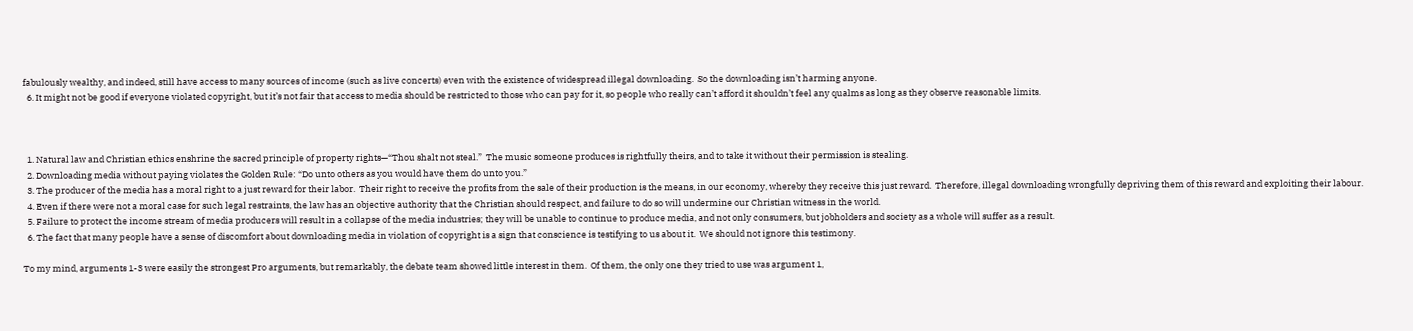fabulously wealthy, and indeed, still have access to many sources of income (such as live concerts) even with the existence of widespread illegal downloading.  So the downloading isn’t harming anyone.
  6. It might not be good if everyone violated copyright, but it’s not fair that access to media should be restricted to those who can pay for it, so people who really can’t afford it shouldn’t feel any qualms as long as they observe reasonable limits.



  1. Natural law and Christian ethics enshrine the sacred principle of property rights—“Thou shalt not steal.”  The music someone produces is rightfully theirs, and to take it without their permission is stealing.
  2. Downloading media without paying violates the Golden Rule: “Do unto others as you would have them do unto you.”
  3. The producer of the media has a moral right to a just reward for their labor.  Their right to receive the profits from the sale of their production is the means, in our economy, whereby they receive this just reward.  Therefore, illegal downloading wrongfully depriving them of this reward and exploiting their labour.
  4. Even if there were not a moral case for such legal restraints, the law has an objective authority that the Christian should respect, and failure to do so will undermine our Christian witness in the world.
  5. Failure to protect the income stream of media producers will result in a collapse of the media industries; they will be unable to continue to produce media, and not only consumers, but jobholders and society as a whole will suffer as a result.
  6. The fact that many people have a sense of discomfort about downloading media in violation of copyright is a sign that conscience is testifying to us about it.  We should not ignore this testimony.

To my mind, arguments 1-3 were easily the strongest Pro arguments, but remarkably, the debate team showed little interest in them.  Of them, the only one they tried to use was argument 1,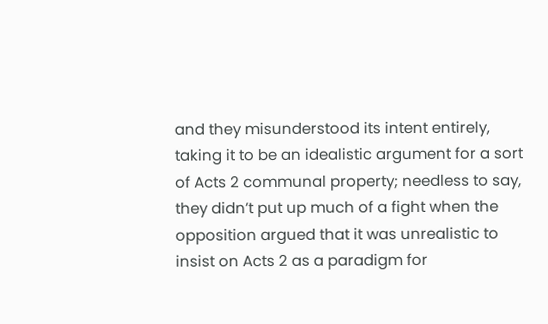and they misunderstood its intent entirely, taking it to be an idealistic argument for a sort of Acts 2 communal property; needless to say, they didn’t put up much of a fight when the opposition argued that it was unrealistic to insist on Acts 2 as a paradigm for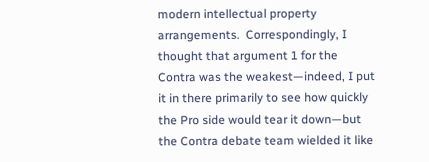modern intellectual property arrangements.  Correspondingly, I thought that argument 1 for the Contra was the weakest—indeed, I put it in there primarily to see how quickly the Pro side would tear it down—but the Contra debate team wielded it like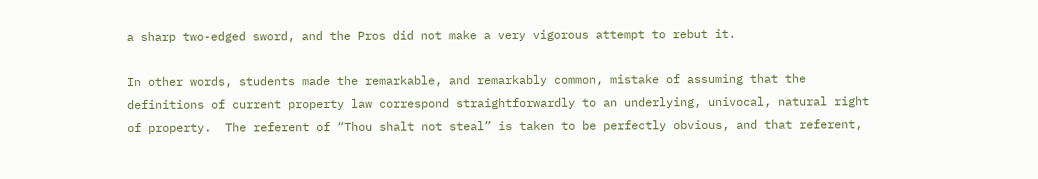a sharp two-edged sword, and the Pros did not make a very vigorous attempt to rebut it.

In other words, students made the remarkable, and remarkably common, mistake of assuming that the definitions of current property law correspond straightforwardly to an underlying, univocal, natural right of property.  The referent of “Thou shalt not steal” is taken to be perfectly obvious, and that referent,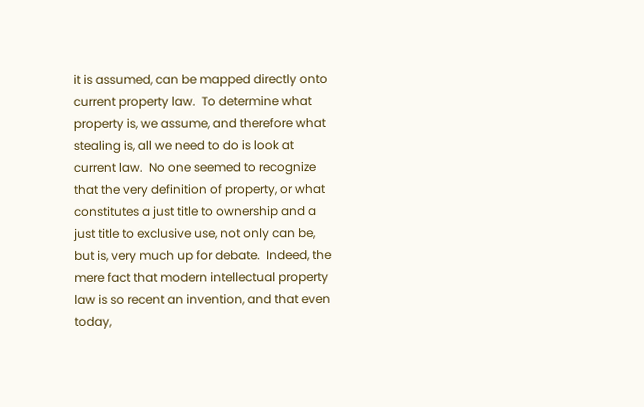it is assumed, can be mapped directly onto current property law.  To determine what property is, we assume, and therefore what stealing is, all we need to do is look at current law.  No one seemed to recognize that the very definition of property, or what constitutes a just title to ownership and a just title to exclusive use, not only can be, but is, very much up for debate.  Indeed, the mere fact that modern intellectual property law is so recent an invention, and that even today,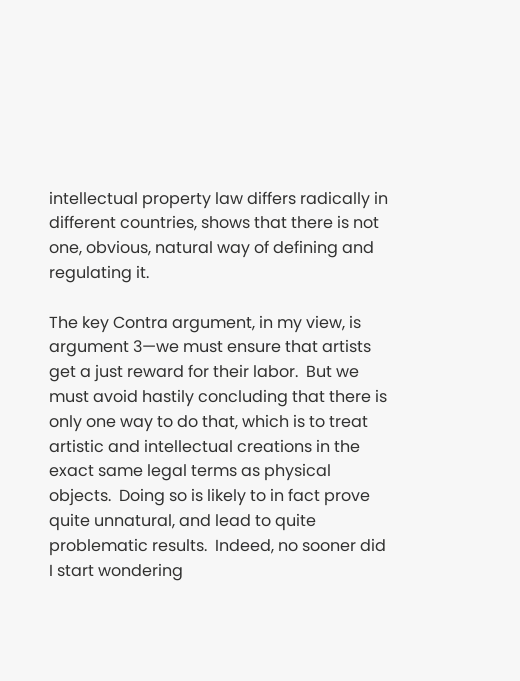intellectual property law differs radically in different countries, shows that there is not one, obvious, natural way of defining and regulating it.

The key Contra argument, in my view, is argument 3—we must ensure that artists get a just reward for their labor.  But we must avoid hastily concluding that there is only one way to do that, which is to treat artistic and intellectual creations in the exact same legal terms as physical objects.  Doing so is likely to in fact prove quite unnatural, and lead to quite problematic results.  Indeed, no sooner did I start wondering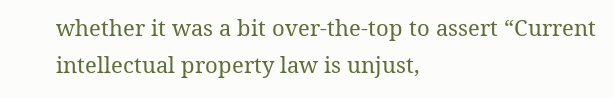whether it was a bit over-the-top to assert “Current intellectual property law is unjust,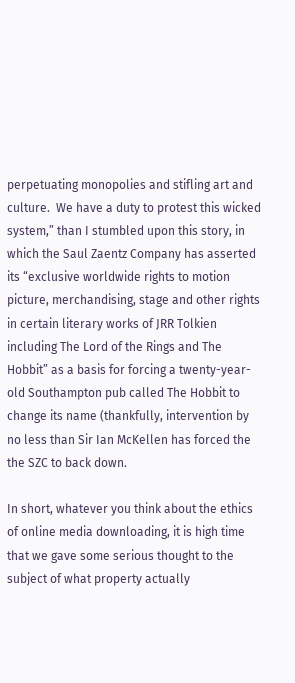perpetuating monopolies and stifling art and culture.  We have a duty to protest this wicked system,” than I stumbled upon this story, in which the Saul Zaentz Company has asserted its “exclusive worldwide rights to motion picture, merchandising, stage and other rights in certain literary works of JRR Tolkien including The Lord of the Rings and The Hobbit” as a basis for forcing a twenty-year-old Southampton pub called The Hobbit to change its name (thankfully, intervention by no less than Sir Ian McKellen has forced the the SZC to back down.

In short, whatever you think about the ethics of online media downloading, it is high time that we gave some serious thought to the subject of what property actually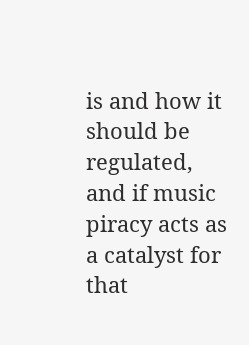is and how it should be regulated, and if music piracy acts as a catalyst for that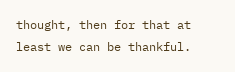thought, then for that at least we can be thankful.